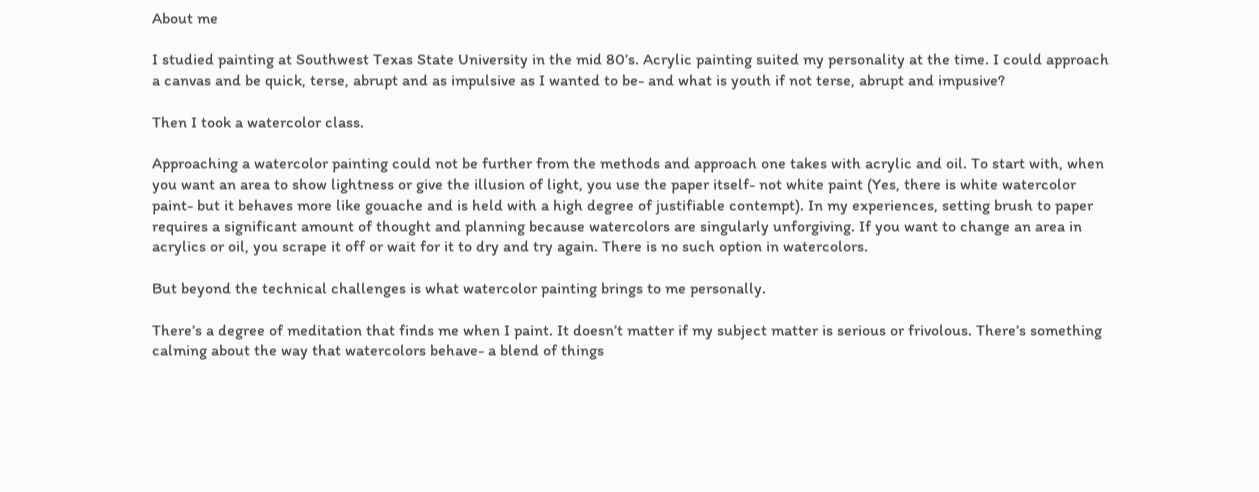About me

I studied painting at Southwest Texas State University in the mid 80’s. Acrylic painting suited my personality at the time. I could approach a canvas and be quick, terse, abrupt and as impulsive as I wanted to be- and what is youth if not terse, abrupt and impusive?

Then I took a watercolor class.

Approaching a watercolor painting could not be further from the methods and approach one takes with acrylic and oil. To start with, when you want an area to show lightness or give the illusion of light, you use the paper itself- not white paint (Yes, there is white watercolor paint- but it behaves more like gouache and is held with a high degree of justifiable contempt). In my experiences, setting brush to paper requires a significant amount of thought and planning because watercolors are singularly unforgiving. If you want to change an area in acrylics or oil, you scrape it off or wait for it to dry and try again. There is no such option in watercolors.

But beyond the technical challenges is what watercolor painting brings to me personally.

There’s a degree of meditation that finds me when I paint. It doesn’t matter if my subject matter is serious or frivolous. There’s something calming about the way that watercolors behave- a blend of things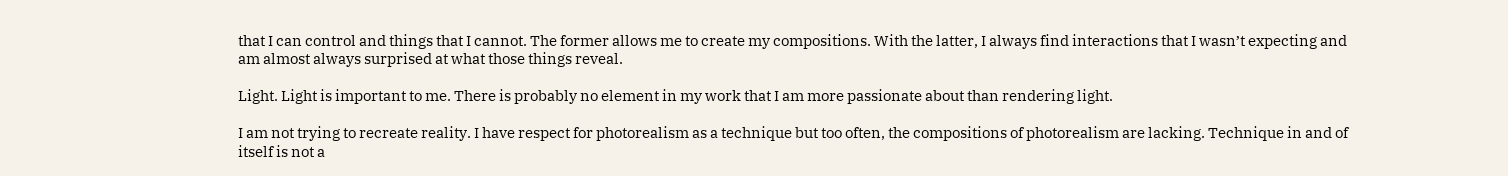that I can control and things that I cannot. The former allows me to create my compositions. With the latter, I always find interactions that I wasn’t expecting and am almost always surprised at what those things reveal.

Light. Light is important to me. There is probably no element in my work that I am more passionate about than rendering light.

I am not trying to recreate reality. I have respect for photorealism as a technique but too often, the compositions of photorealism are lacking. Technique in and of itself is not a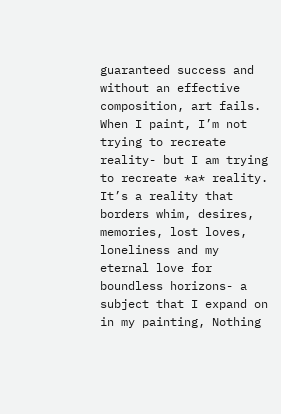guaranteed success and without an effective composition, art fails. When I paint, I’m not trying to recreate reality- but I am trying to recreate *a* reality. It’s a reality that borders whim, desires, memories, lost loves, loneliness and my eternal love for boundless horizons- a subject that I expand on in my painting, Nothing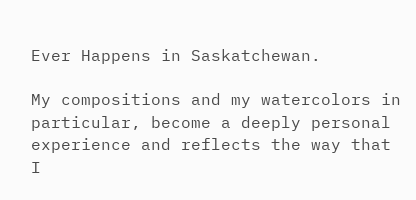Ever Happens in Saskatchewan.

My compositions and my watercolors in particular, become a deeply personal experience and reflects the way that I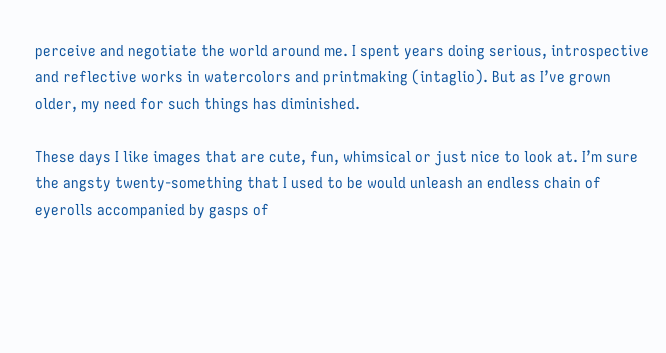perceive and negotiate the world around me. I spent years doing serious, introspective and reflective works in watercolors and printmaking (intaglio). But as I’ve grown older, my need for such things has diminished.

These days I like images that are cute, fun, whimsical or just nice to look at. I’m sure the angsty twenty-something that I used to be would unleash an endless chain of eyerolls accompanied by gasps of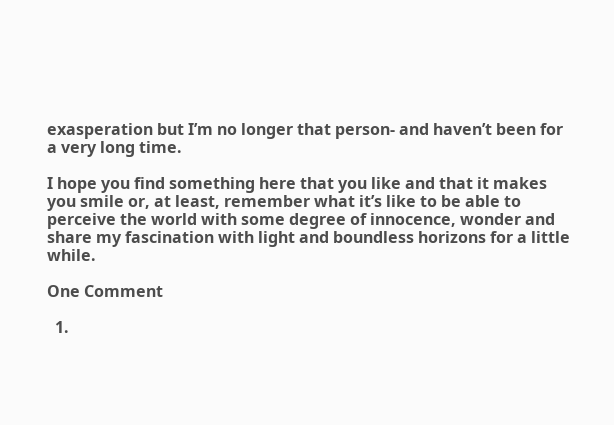exasperation but I’m no longer that person- and haven’t been for a very long time.

I hope you find something here that you like and that it makes you smile or, at least, remember what it’s like to be able to perceive the world with some degree of innocence, wonder and share my fascination with light and boundless horizons for a little while.

One Comment

  1.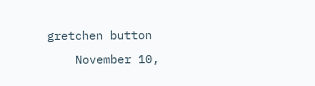gretchen button
    November 10,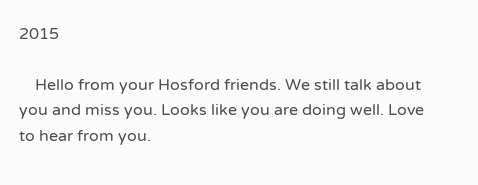2015

    Hello from your Hosford friends. We still talk about you and miss you. Looks like you are doing well. Love to hear from you.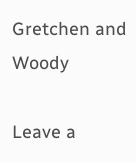Gretchen and Woody

Leave a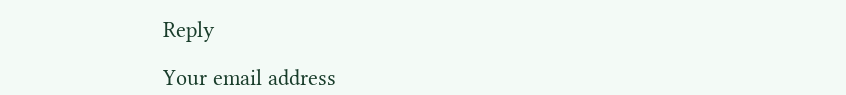Reply

Your email address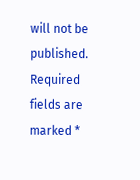will not be published. Required fields are marked *